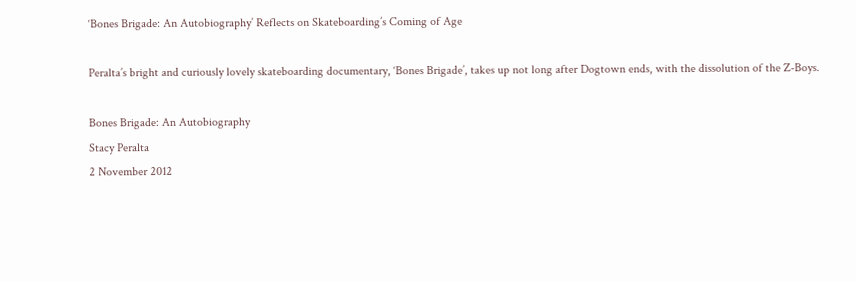‘Bones Brigade: An Autobiography’ Reflects on Skateboarding’s Coming of Age

Peralta’s bright and curiously lovely skateboarding documentary, ‘Bones Brigade’, takes up not long after Dogtown ends, with the dissolution of the Z-Boys.

Bones Brigade: An Autobiography
Stacy Peralta
2 November 2012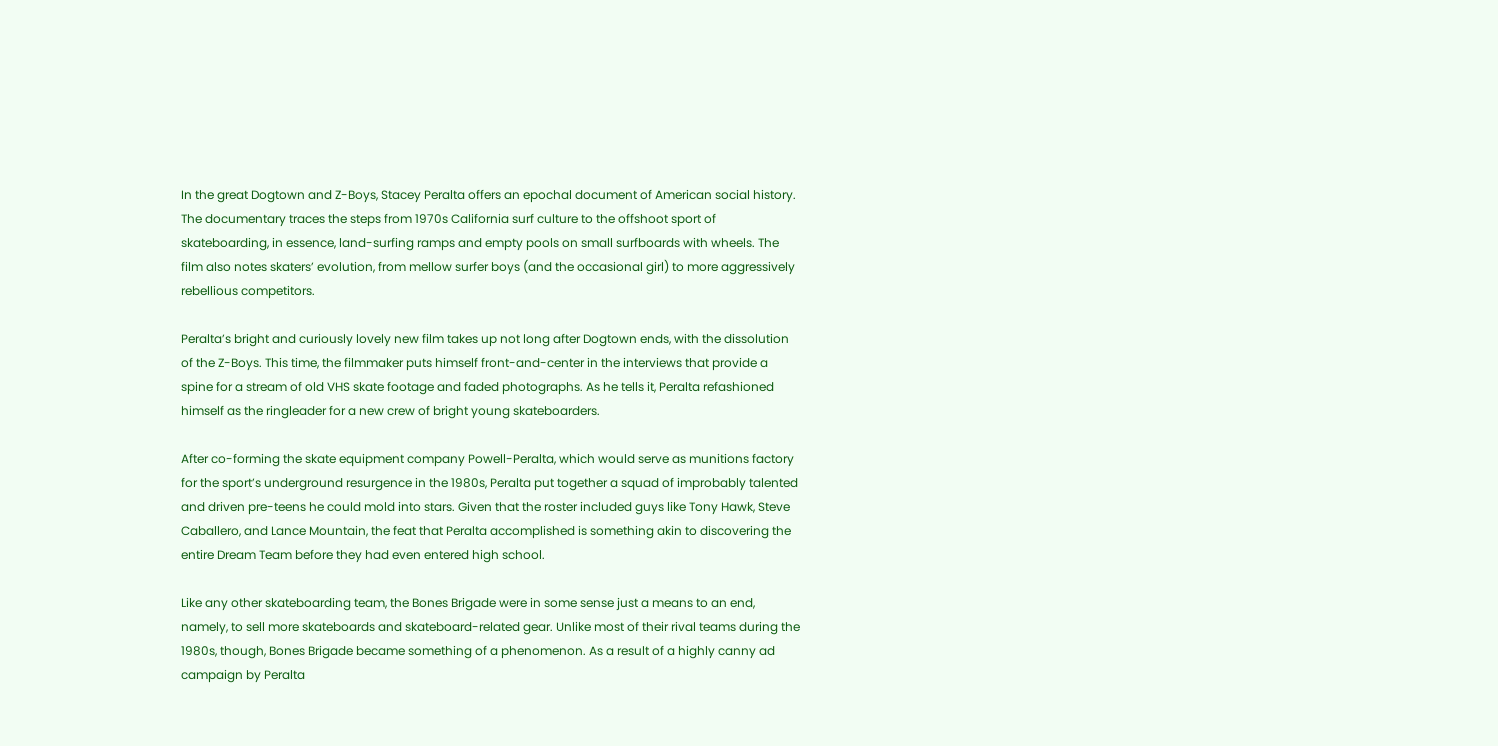In the great Dogtown and Z-Boys, Stacey Peralta offers an epochal document of American social history. The documentary traces the steps from 1970s California surf culture to the offshoot sport of skateboarding, in essence, land-surfing ramps and empty pools on small surfboards with wheels. The film also notes skaters’ evolution, from mellow surfer boys (and the occasional girl) to more aggressively rebellious competitors.

Peralta’s bright and curiously lovely new film takes up not long after Dogtown ends, with the dissolution of the Z-Boys. This time, the filmmaker puts himself front-and-center in the interviews that provide a spine for a stream of old VHS skate footage and faded photographs. As he tells it, Peralta refashioned himself as the ringleader for a new crew of bright young skateboarders.

After co-forming the skate equipment company Powell-Peralta, which would serve as munitions factory for the sport’s underground resurgence in the 1980s, Peralta put together a squad of improbably talented and driven pre-teens he could mold into stars. Given that the roster included guys like Tony Hawk, Steve Caballero, and Lance Mountain, the feat that Peralta accomplished is something akin to discovering the entire Dream Team before they had even entered high school.

Like any other skateboarding team, the Bones Brigade were in some sense just a means to an end, namely, to sell more skateboards and skateboard-related gear. Unlike most of their rival teams during the 1980s, though, Bones Brigade became something of a phenomenon. As a result of a highly canny ad campaign by Peralta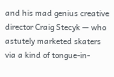and his mad genius creative director Craig Stecyk — who astutely marketed skaters via a kind of tongue-in-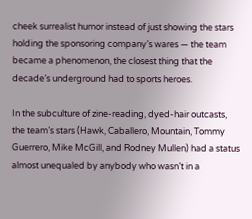cheek surrealist humor instead of just showing the stars holding the sponsoring company’s wares — the team became a phenomenon, the closest thing that the decade’s underground had to sports heroes.

In the subculture of zine-reading, dyed-hair outcasts, the team’s stars (Hawk, Caballero, Mountain, Tommy Guerrero, Mike McGill, and Rodney Mullen) had a status almost unequaled by anybody who wasn’t in a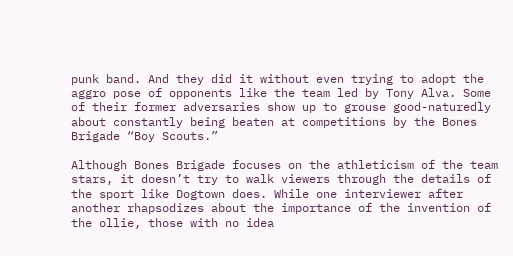punk band. And they did it without even trying to adopt the aggro pose of opponents like the team led by Tony Alva. Some of their former adversaries show up to grouse good-naturedly about constantly being beaten at competitions by the Bones Brigade “Boy Scouts.”

Although Bones Brigade focuses on the athleticism of the team stars, it doesn’t try to walk viewers through the details of the sport like Dogtown does. While one interviewer after another rhapsodizes about the importance of the invention of the ollie, those with no idea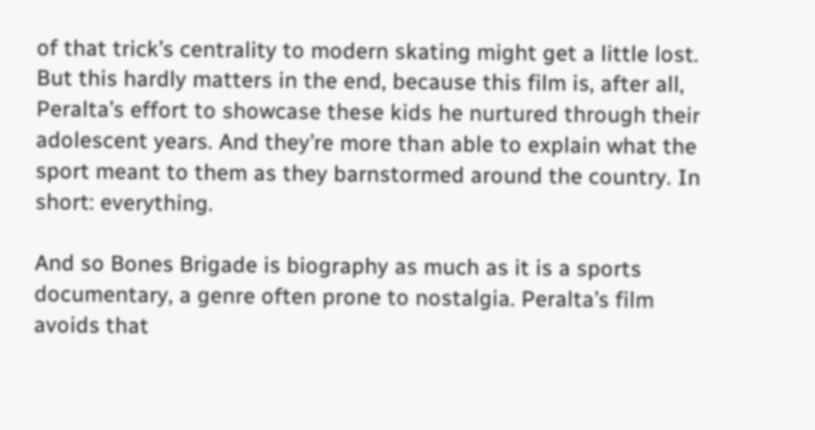of that trick’s centrality to modern skating might get a little lost. But this hardly matters in the end, because this film is, after all, Peralta’s effort to showcase these kids he nurtured through their adolescent years. And they’re more than able to explain what the sport meant to them as they barnstormed around the country. In short: everything.

And so Bones Brigade is biography as much as it is a sports documentary, a genre often prone to nostalgia. Peralta’s film avoids that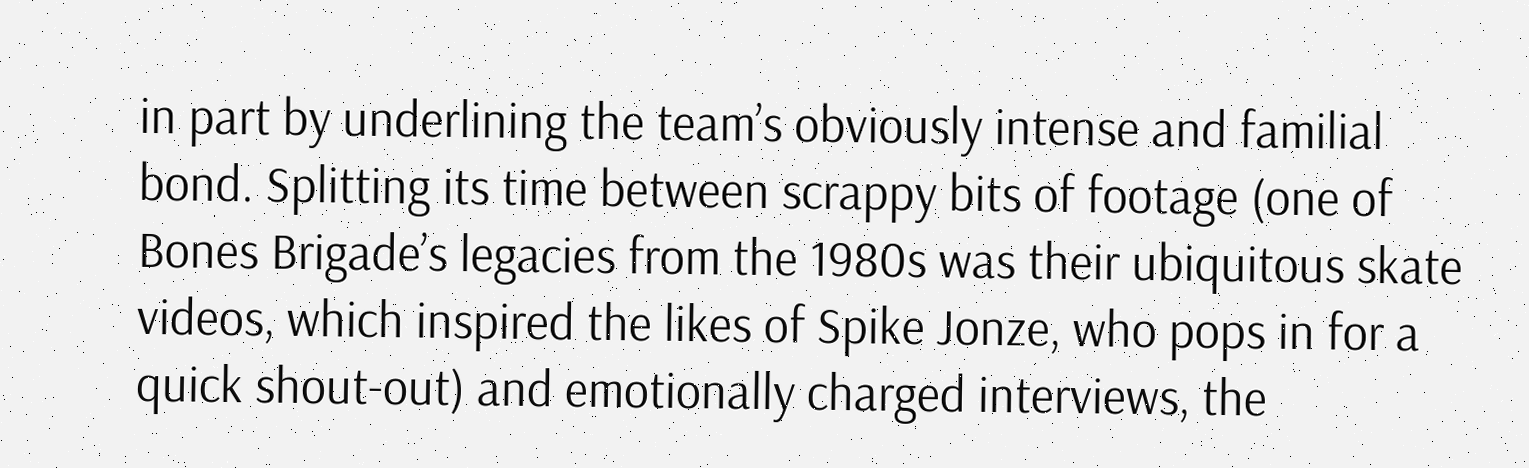in part by underlining the team’s obviously intense and familial bond. Splitting its time between scrappy bits of footage (one of Bones Brigade’s legacies from the 1980s was their ubiquitous skate videos, which inspired the likes of Spike Jonze, who pops in for a quick shout-out) and emotionally charged interviews, the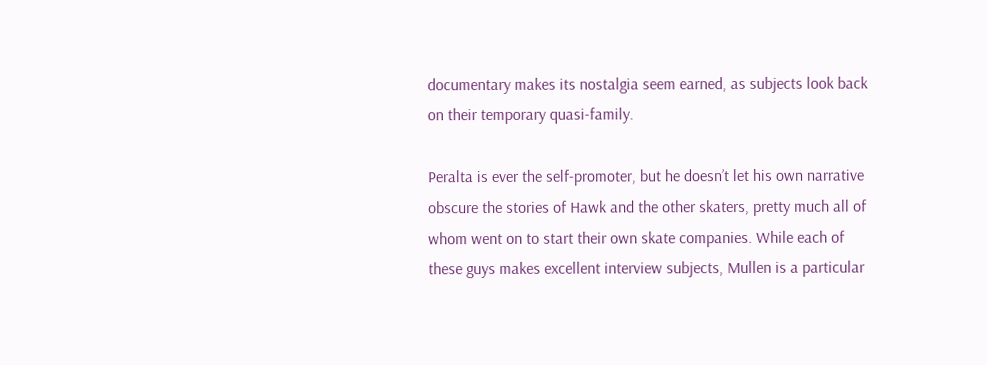documentary makes its nostalgia seem earned, as subjects look back on their temporary quasi-family.

Peralta is ever the self-promoter, but he doesn’t let his own narrative obscure the stories of Hawk and the other skaters, pretty much all of whom went on to start their own skate companies. While each of these guys makes excellent interview subjects, Mullen is a particular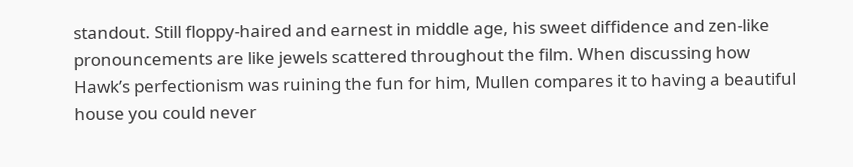standout. Still floppy-haired and earnest in middle age, his sweet diffidence and zen-like pronouncements are like jewels scattered throughout the film. When discussing how Hawk’s perfectionism was ruining the fun for him, Mullen compares it to having a beautiful house you could never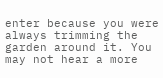enter because you were always trimming the garden around it. You may not hear a more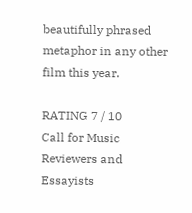beautifully phrased metaphor in any other film this year.

RATING 7 / 10
Call for Music Reviewers and Essayists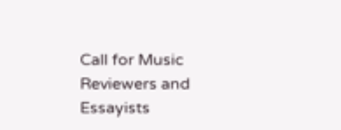Call for Music Reviewers and Essayists